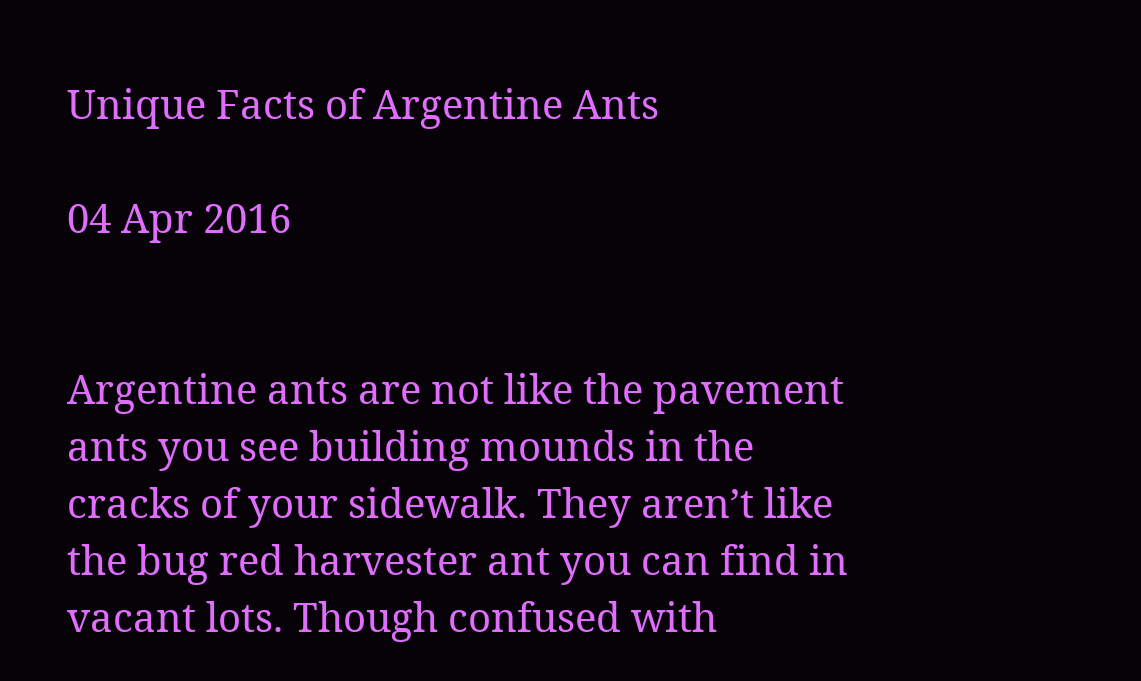Unique Facts of Argentine Ants

04 Apr 2016


Argentine ants are not like the pavement ants you see building mounds in the cracks of your sidewalk. They aren’t like the bug red harvester ant you can find in vacant lots. Though confused with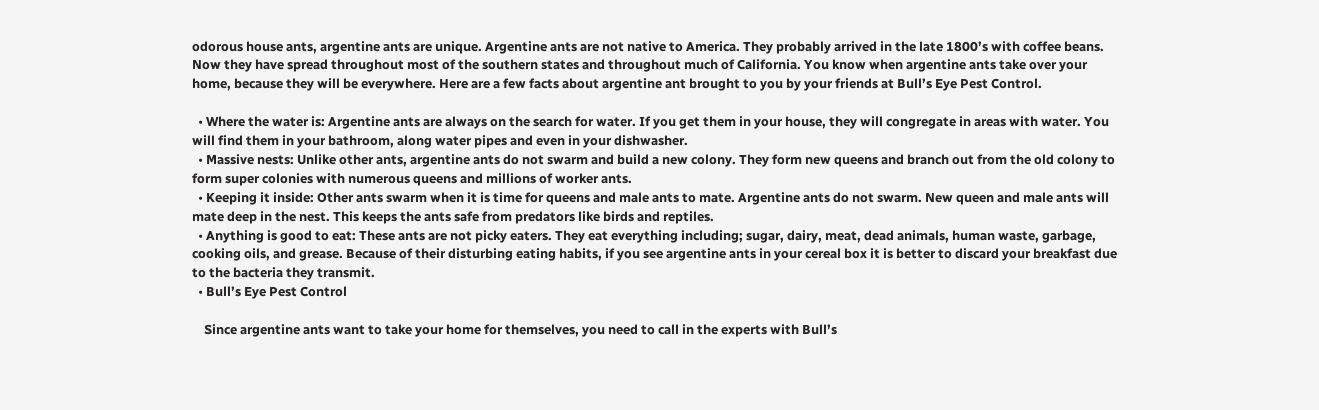odorous house ants, argentine ants are unique. Argentine ants are not native to America. They probably arrived in the late 1800’s with coffee beans. Now they have spread throughout most of the southern states and throughout much of California. You know when argentine ants take over your home, because they will be everywhere. Here are a few facts about argentine ant brought to you by your friends at Bull’s Eye Pest Control.

  • Where the water is: Argentine ants are always on the search for water. If you get them in your house, they will congregate in areas with water. You will find them in your bathroom, along water pipes and even in your dishwasher.
  • Massive nests: Unlike other ants, argentine ants do not swarm and build a new colony. They form new queens and branch out from the old colony to form super colonies with numerous queens and millions of worker ants.
  • Keeping it inside: Other ants swarm when it is time for queens and male ants to mate. Argentine ants do not swarm. New queen and male ants will mate deep in the nest. This keeps the ants safe from predators like birds and reptiles.
  • Anything is good to eat: These ants are not picky eaters. They eat everything including; sugar, dairy, meat, dead animals, human waste, garbage, cooking oils, and grease. Because of their disturbing eating habits, if you see argentine ants in your cereal box it is better to discard your breakfast due to the bacteria they transmit.
  • Bull’s Eye Pest Control

    Since argentine ants want to take your home for themselves, you need to call in the experts with Bull’s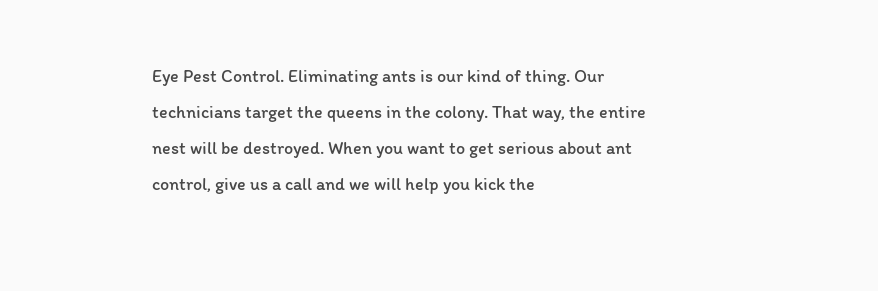Eye Pest Control. Eliminating ants is our kind of thing. Our technicians target the queens in the colony. That way, the entire nest will be destroyed. When you want to get serious about ant control, give us a call and we will help you kick the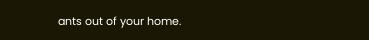ants out of your home.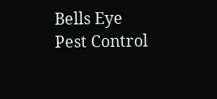Bells Eye Pest Control